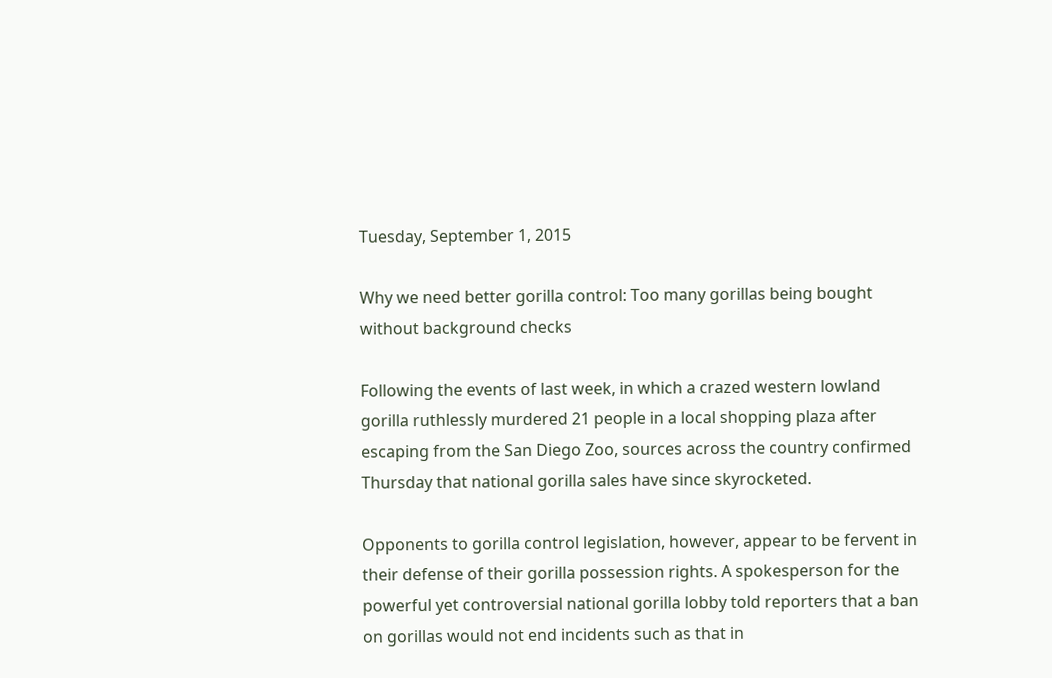Tuesday, September 1, 2015

Why we need better gorilla control: Too many gorillas being bought without background checks

Following the events of last week, in which a crazed western lowland gorilla ruthlessly murdered 21 people in a local shopping plaza after escaping from the San Diego Zoo, sources across the country confirmed Thursday that national gorilla sales have since skyrocketed.

Opponents to gorilla control legislation, however, appear to be fervent in their defense of their gorilla possession rights. A spokesperson for the powerful yet controversial national gorilla lobby told reporters that a ban on gorillas would not end incidents such as that in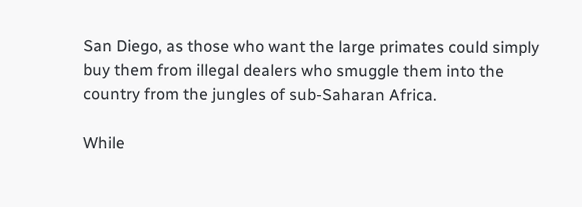San Diego, as those who want the large primates could simply buy them from illegal dealers who smuggle them into the country from the jungles of sub-Saharan Africa.

While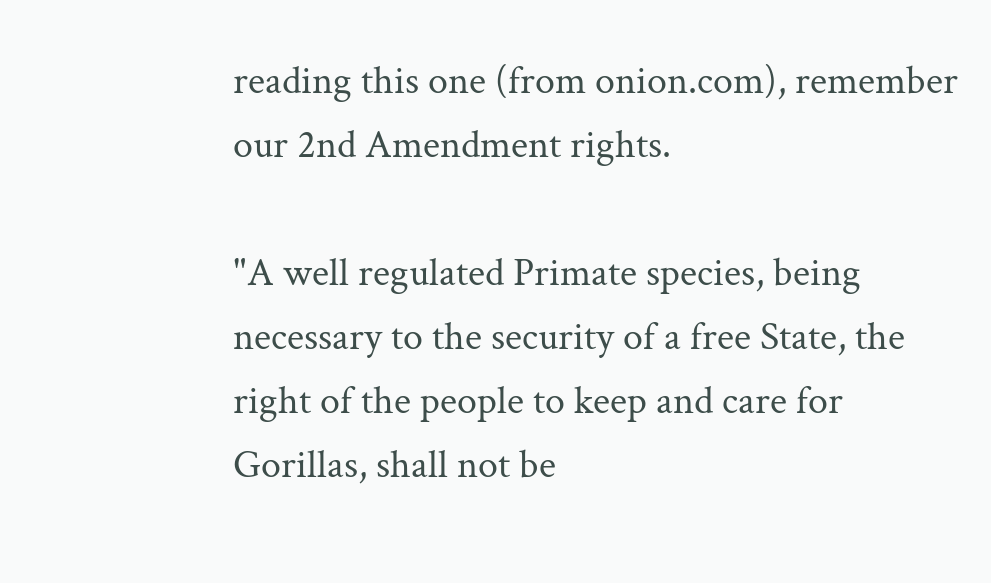reading this one (from onion.com), remember our 2nd Amendment rights.

"A well regulated Primate species, being necessary to the security of a free State, the right of the people to keep and care for Gorillas, shall not be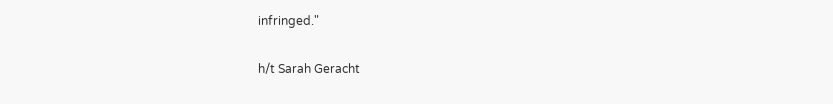infringed."

h/t Sarah Geracht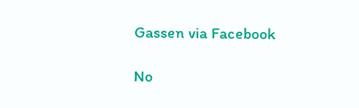Gassen via Facebook

No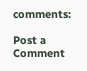comments:

Post a Comment